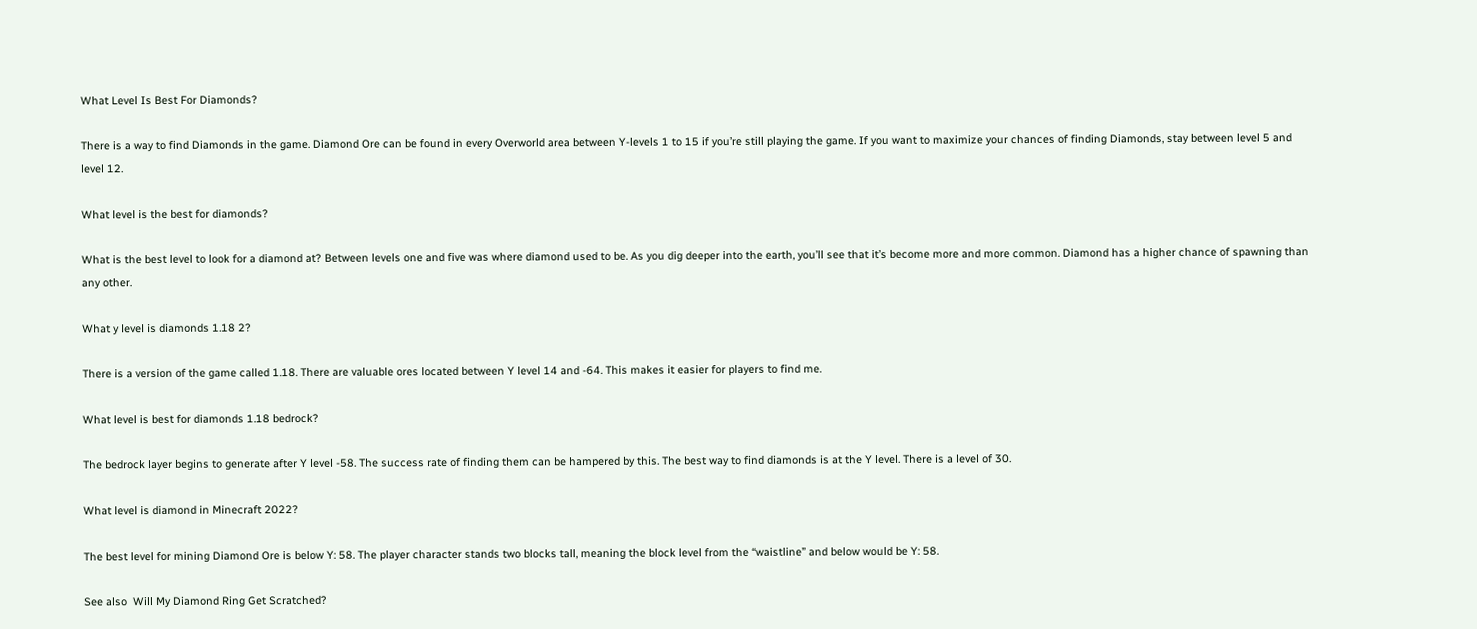What Level Is Best For Diamonds?

There is a way to find Diamonds in the game. Diamond Ore can be found in every Overworld area between Y-levels 1 to 15 if you’re still playing the game. If you want to maximize your chances of finding Diamonds, stay between level 5 and level 12.

What level is the best for diamonds?

What is the best level to look for a diamond at? Between levels one and five was where diamond used to be. As you dig deeper into the earth, you’ll see that it’s become more and more common. Diamond has a higher chance of spawning than any other.

What y level is diamonds 1.18 2?

There is a version of the game called 1.18. There are valuable ores located between Y level 14 and -64. This makes it easier for players to find me.

What level is best for diamonds 1.18 bedrock?

The bedrock layer begins to generate after Y level -58. The success rate of finding them can be hampered by this. The best way to find diamonds is at the Y level. There is a level of 30.

What level is diamond in Minecraft 2022?

The best level for mining Diamond Ore is below Y: 58. The player character stands two blocks tall, meaning the block level from the “waistline” and below would be Y: 58.

See also  Will My Diamond Ring Get Scratched?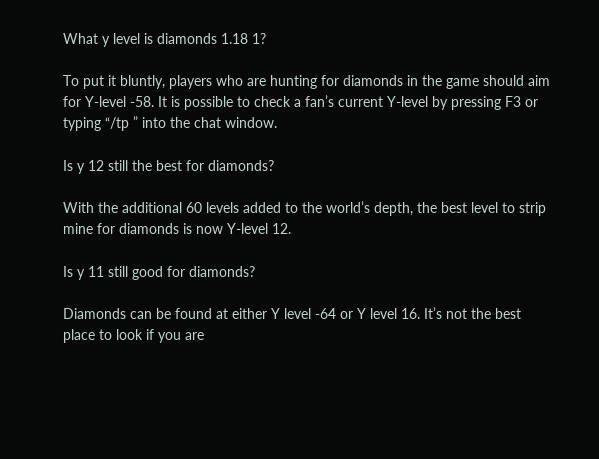What y level is diamonds 1.18 1?

To put it bluntly, players who are hunting for diamonds in the game should aim for Y-level -58. It is possible to check a fan’s current Y-level by pressing F3 or typing “/tp ” into the chat window.

Is y 12 still the best for diamonds?

With the additional 60 levels added to the world’s depth, the best level to strip mine for diamonds is now Y-level 12.

Is y 11 still good for diamonds?

Diamonds can be found at either Y level -64 or Y level 16. It’s not the best place to look if you are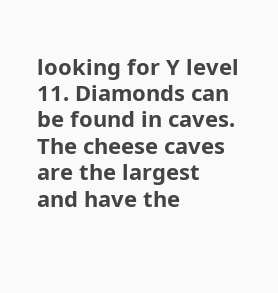looking for Y level 11. Diamonds can be found in caves. The cheese caves are the largest and have the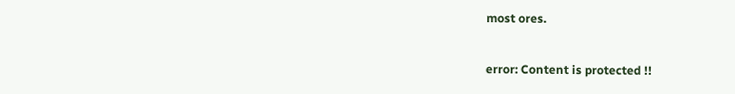most ores.

error: Content is protected !!